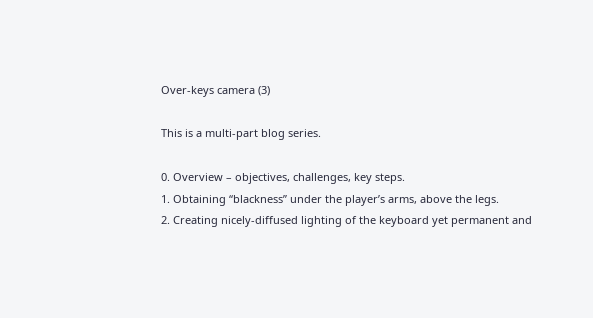Over-keys camera (3)

This is a multi-part blog series.

0. Overview – objectives, challenges, key steps.
1. Obtaining “blackness” under the player’s arms, above the legs.
2. Creating nicely-diffused lighting of the keyboard yet permanent and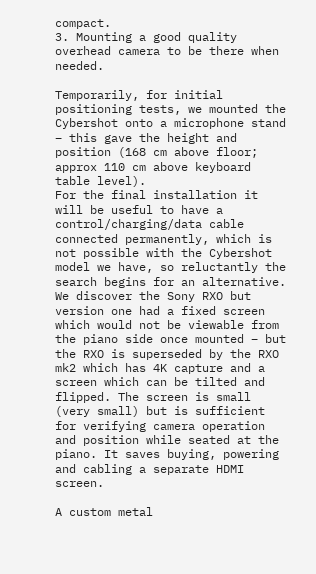compact.
3. Mounting a good quality overhead camera to be there when needed.

Temporarily, for initial positioning tests, we mounted the Cybershot onto a microphone stand – this gave the height and position (168 cm above floor; approx 110 cm above keyboard table level).
For the final installation it will be useful to have a control/charging/data cable connected permanently, which is not possible with the Cybershot model we have, so reluctantly the search begins for an alternative. We discover the Sony RXO but version one had a fixed screen which would not be viewable from the piano side once mounted – but the RXO is superseded by the RXO mk2 which has 4K capture and a screen which can be tilted and flipped. The screen is small (very small) but is sufficient for verifying camera operation and position while seated at the piano. It saves buying, powering and cabling a separate HDMI screen.

A custom metal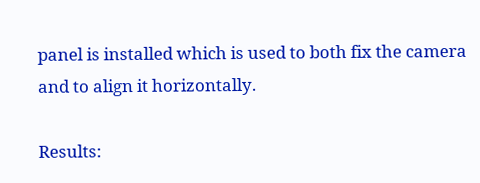panel is installed which is used to both fix the camera and to align it horizontally.

Results: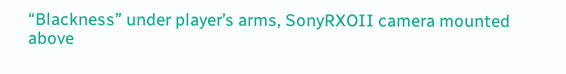“Blackness” under player’s arms, SonyRXOII camera mounted above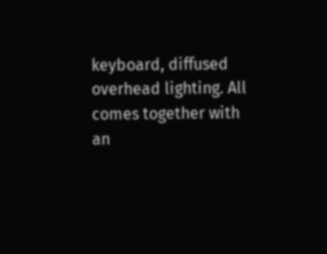keyboard, diffused overhead lighting. All comes together with an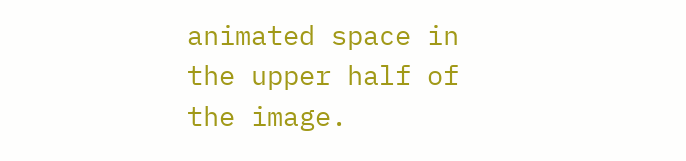animated space in the upper half of the image.